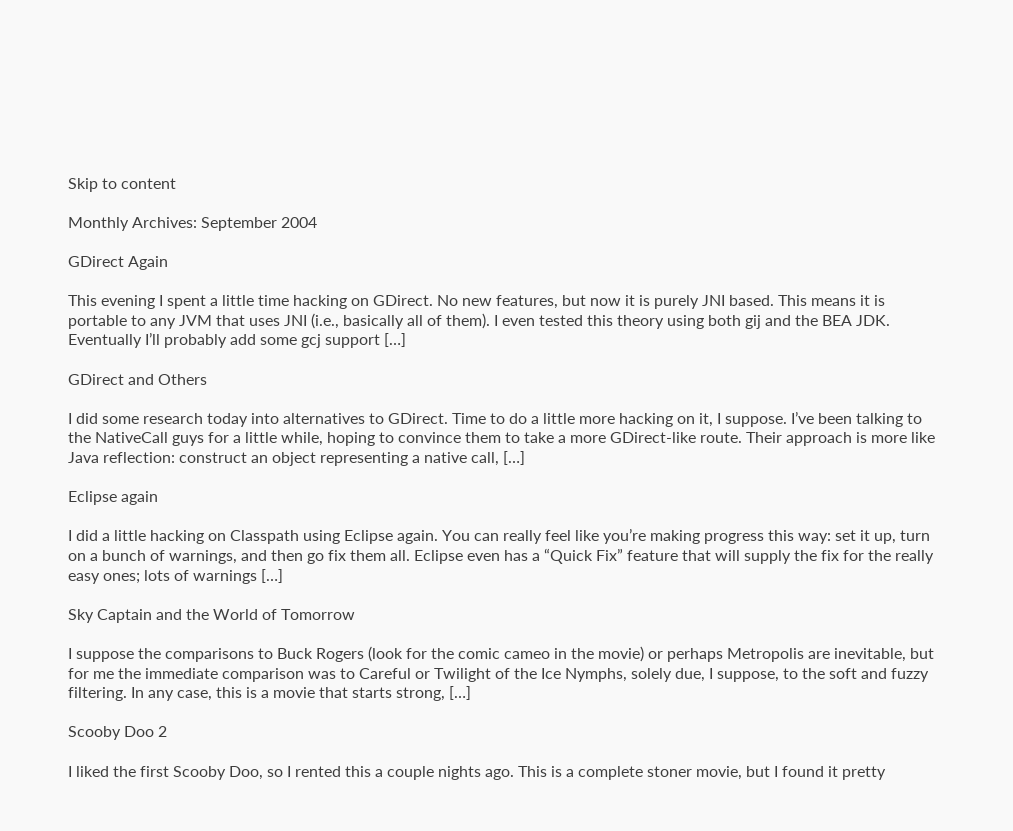Skip to content

Monthly Archives: September 2004

GDirect Again

This evening I spent a little time hacking on GDirect. No new features, but now it is purely JNI based. This means it is portable to any JVM that uses JNI (i.e., basically all of them). I even tested this theory using both gij and the BEA JDK. Eventually I’ll probably add some gcj support […]

GDirect and Others

I did some research today into alternatives to GDirect. Time to do a little more hacking on it, I suppose. I’ve been talking to the NativeCall guys for a little while, hoping to convince them to take a more GDirect-like route. Their approach is more like Java reflection: construct an object representing a native call, […]

Eclipse again

I did a little hacking on Classpath using Eclipse again. You can really feel like you’re making progress this way: set it up, turn on a bunch of warnings, and then go fix them all. Eclipse even has a “Quick Fix” feature that will supply the fix for the really easy ones; lots of warnings […]

Sky Captain and the World of Tomorrow

I suppose the comparisons to Buck Rogers (look for the comic cameo in the movie) or perhaps Metropolis are inevitable, but for me the immediate comparison was to Careful or Twilight of the Ice Nymphs, solely due, I suppose, to the soft and fuzzy filtering. In any case, this is a movie that starts strong, […]

Scooby Doo 2

I liked the first Scooby Doo, so I rented this a couple nights ago. This is a complete stoner movie, but I found it pretty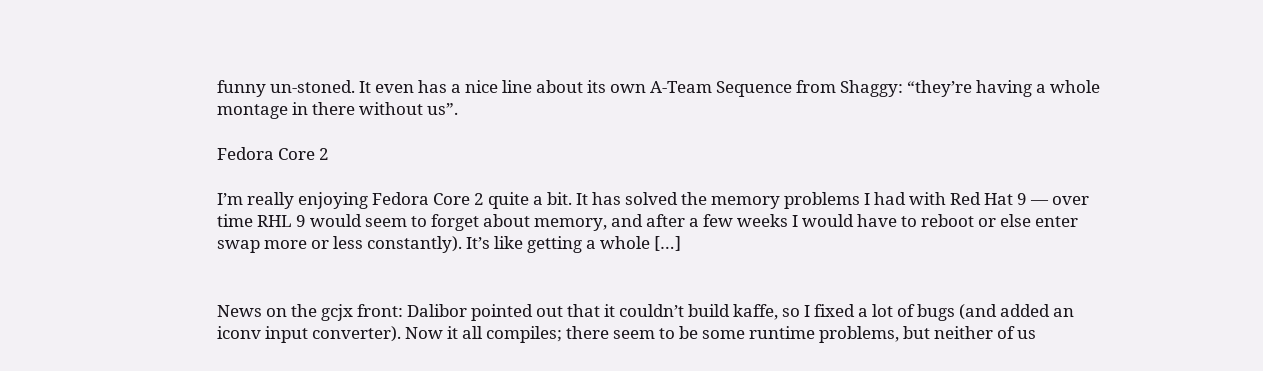funny un-stoned. It even has a nice line about its own A-Team Sequence from Shaggy: “they’re having a whole montage in there without us”.

Fedora Core 2

I’m really enjoying Fedora Core 2 quite a bit. It has solved the memory problems I had with Red Hat 9 — over time RHL 9 would seem to forget about memory, and after a few weeks I would have to reboot or else enter swap more or less constantly). It’s like getting a whole […]


News on the gcjx front: Dalibor pointed out that it couldn’t build kaffe, so I fixed a lot of bugs (and added an iconv input converter). Now it all compiles; there seem to be some runtime problems, but neither of us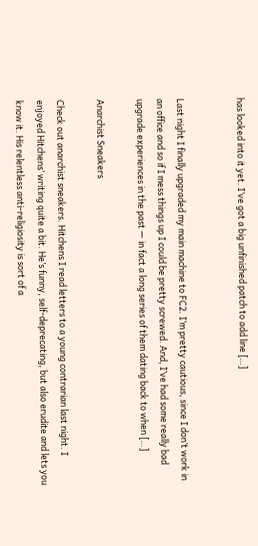has looked into it yet. I’ve got a big unfinished patch to add line […]


Last night I finally upgraded my main machine to FC2. I’m pretty cautious, since I don’t work in an office and so if I mess things up I could be pretty screwed. And, I’ve had some really bad upgrade experiences in the past — in fact a long series of them dating back to when […]

Anarchist Sneakers

Check out anarchist sneakers. Hitchens I read letters to a young contrarian last night. I enjoyed Hitchens’ writing quite a bit. He’s funny, self-deprecating, but also erudite and lets you know it. His relentless anti-religiosity is sort of a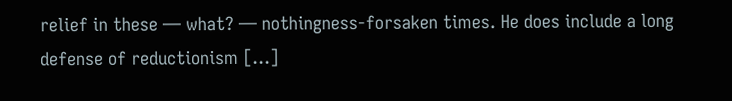relief in these — what? — nothingness-forsaken times. He does include a long defense of reductionism […]